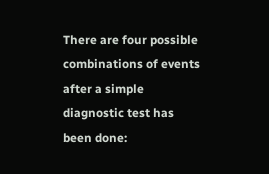There are four possible combinations of events after a simple diagnostic test has been done: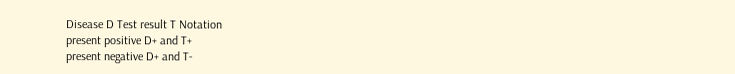Disease D Test result T Notation
present positive D+ and T+
present negative D+ and T-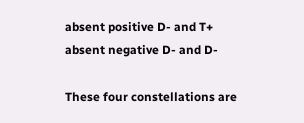absent positive D- and T+
absent negative D- and D-

These four constellations are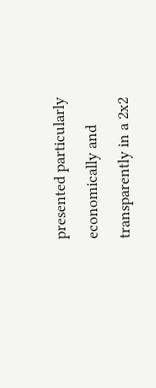presented particularly economically and transparently in a 2x2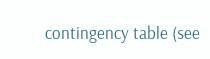contingency table (see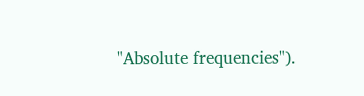"Absolute frequencies").